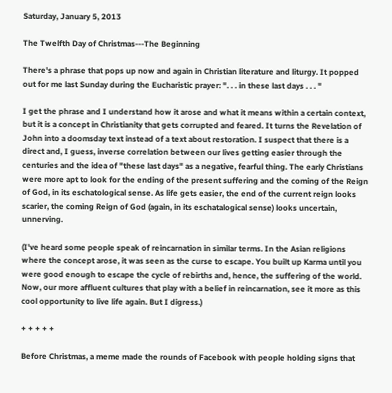Saturday, January 5, 2013

The Twelfth Day of Christmas---The Beginning

There's a phrase that pops up now and again in Christian literature and liturgy. It popped out for me last Sunday during the Eucharistic prayer: ". . . in these last days . . . "

I get the phrase and I understand how it arose and what it means within a certain context, but it is a concept in Christianity that gets corrupted and feared. It turns the Revelation of John into a doomsday text instead of a text about restoration. I suspect that there is a direct and, I guess, inverse correlation between our lives getting easier through the centuries and the idea of "these last days" as a negative, fearful thing. The early Christians were more apt to look for the ending of the present suffering and the coming of the Reign of God, in its eschatological sense. As life gets easier, the end of the current reign looks scarier, the coming Reign of God (again, in its eschatalogical sense) looks uncertain, unnerving.

(I've heard some people speak of reincarnation in similar terms. In the Asian religions where the concept arose, it was seen as the curse to escape. You built up Karma until you were good enough to escape the cycle of rebirths and, hence, the suffering of the world. Now, our more affluent cultures that play with a belief in reincarnation, see it more as this cool opportunity to live life again. But I digress.)

+ + + + +

Before Christmas, a meme made the rounds of Facebook with people holding signs that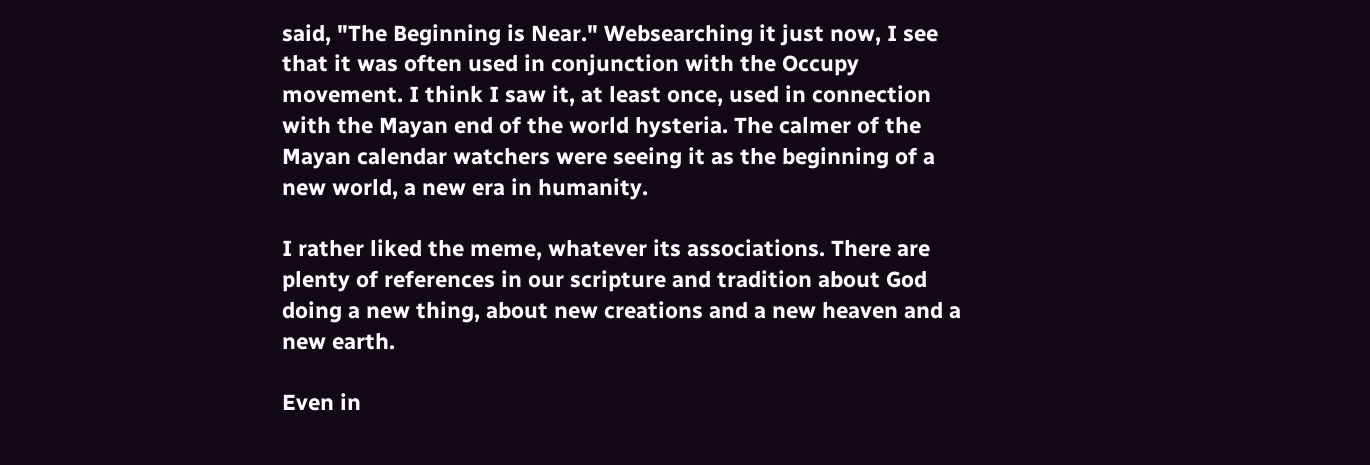said, "The Beginning is Near." Websearching it just now, I see that it was often used in conjunction with the Occupy movement. I think I saw it, at least once, used in connection with the Mayan end of the world hysteria. The calmer of the Mayan calendar watchers were seeing it as the beginning of a new world, a new era in humanity.

I rather liked the meme, whatever its associations. There are plenty of references in our scripture and tradition about God doing a new thing, about new creations and a new heaven and a new earth.

Even in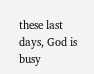these last days, God is busy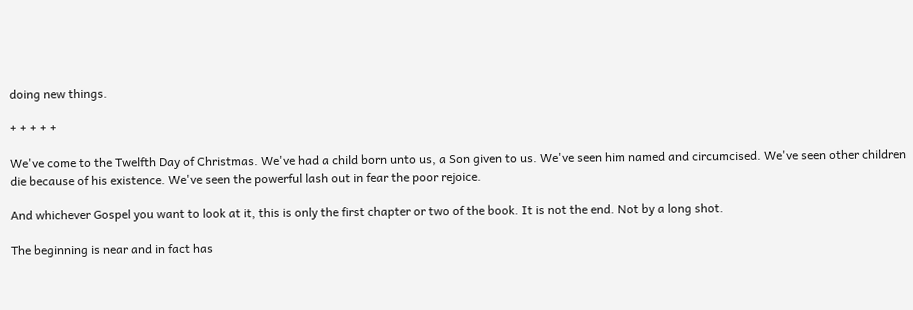doing new things.

+ + + + +

We've come to the Twelfth Day of Christmas. We've had a child born unto us, a Son given to us. We've seen him named and circumcised. We've seen other children die because of his existence. We've seen the powerful lash out in fear the poor rejoice.

And whichever Gospel you want to look at it, this is only the first chapter or two of the book. It is not the end. Not by a long shot.

The beginning is near and in fact has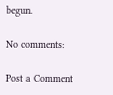begun.

No comments:

Post a Comment